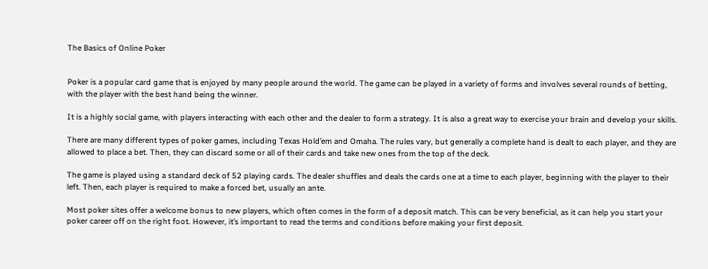The Basics of Online Poker


Poker is a popular card game that is enjoyed by many people around the world. The game can be played in a variety of forms and involves several rounds of betting, with the player with the best hand being the winner.

It is a highly social game, with players interacting with each other and the dealer to form a strategy. It is also a great way to exercise your brain and develop your skills.

There are many different types of poker games, including Texas Hold’em and Omaha. The rules vary, but generally a complete hand is dealt to each player, and they are allowed to place a bet. Then, they can discard some or all of their cards and take new ones from the top of the deck.

The game is played using a standard deck of 52 playing cards. The dealer shuffles and deals the cards one at a time to each player, beginning with the player to their left. Then, each player is required to make a forced bet, usually an ante.

Most poker sites offer a welcome bonus to new players, which often comes in the form of a deposit match. This can be very beneficial, as it can help you start your poker career off on the right foot. However, it’s important to read the terms and conditions before making your first deposit.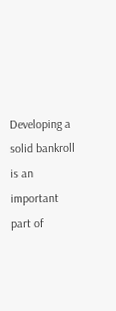Developing a solid bankroll is an important part of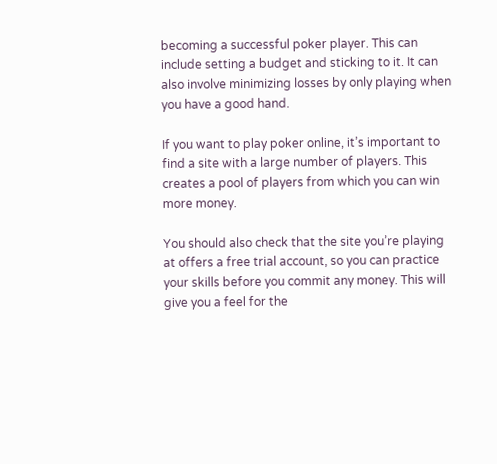becoming a successful poker player. This can include setting a budget and sticking to it. It can also involve minimizing losses by only playing when you have a good hand.

If you want to play poker online, it’s important to find a site with a large number of players. This creates a pool of players from which you can win more money.

You should also check that the site you’re playing at offers a free trial account, so you can practice your skills before you commit any money. This will give you a feel for the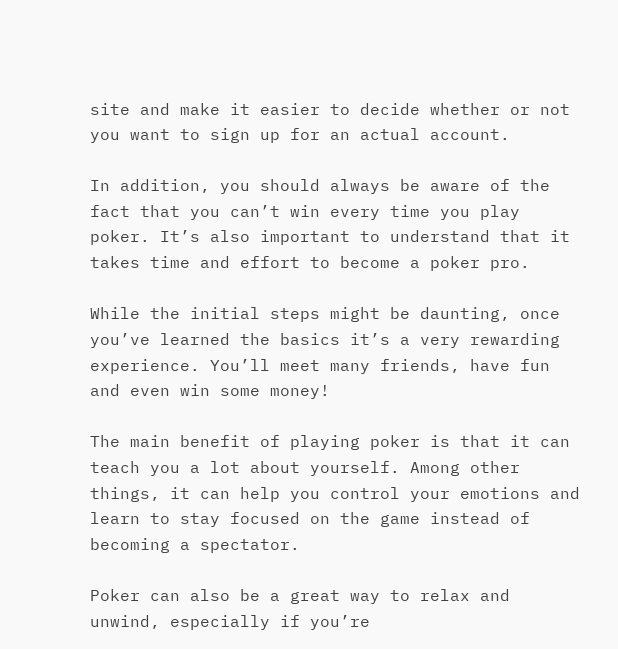site and make it easier to decide whether or not you want to sign up for an actual account.

In addition, you should always be aware of the fact that you can’t win every time you play poker. It’s also important to understand that it takes time and effort to become a poker pro.

While the initial steps might be daunting, once you’ve learned the basics it’s a very rewarding experience. You’ll meet many friends, have fun and even win some money!

The main benefit of playing poker is that it can teach you a lot about yourself. Among other things, it can help you control your emotions and learn to stay focused on the game instead of becoming a spectator.

Poker can also be a great way to relax and unwind, especially if you’re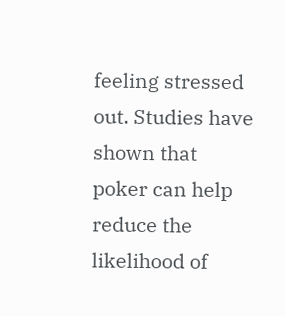feeling stressed out. Studies have shown that poker can help reduce the likelihood of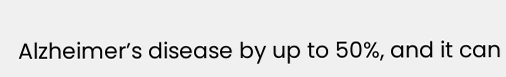Alzheimer’s disease by up to 50%, and it can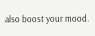also boost your mood.